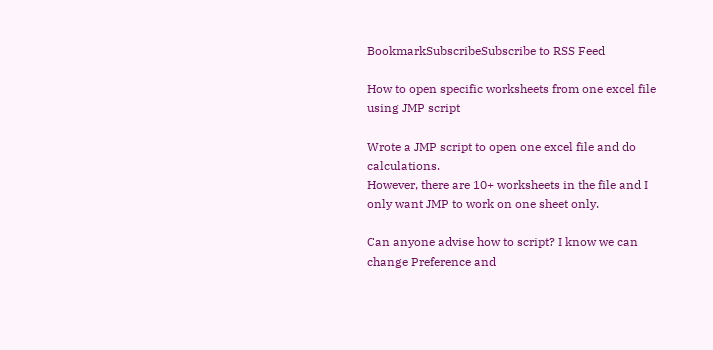BookmarkSubscribeSubscribe to RSS Feed

How to open specific worksheets from one excel file using JMP script

Wrote a JMP script to open one excel file and do calculations.
However, there are 10+ worksheets in the file and I only want JMP to work on one sheet only.

Can anyone advise how to script? I know we can change Preference and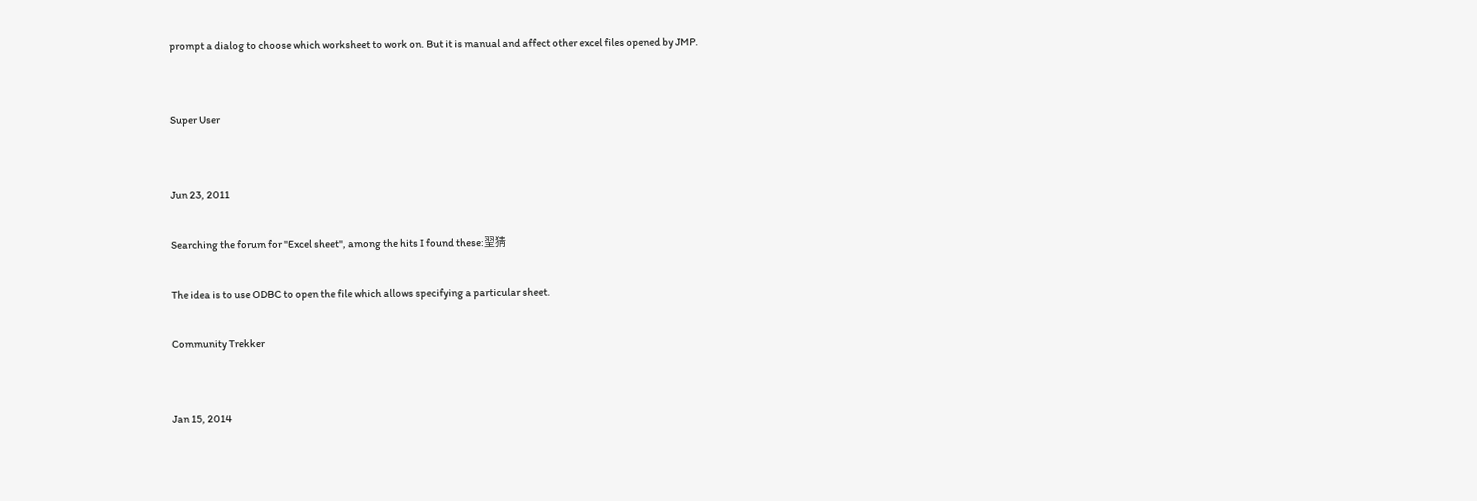prompt a dialog to choose which worksheet to work on. But it is manual and affect other excel files opened by JMP.


Super User


Jun 23, 2011

Searching the forum for "Excel sheet", among the hits I found these:䍿猜

The idea is to use ODBC to open the file which allows specifying a particular sheet.

Community Trekker


Jan 15, 2014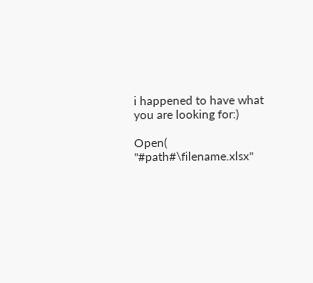i happened to have what you are looking for:)

Open( "#path#\filename.xlsx"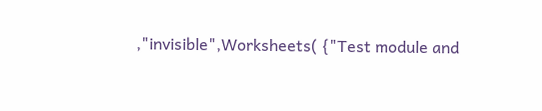,"invisible",Worksheets( {"Test module and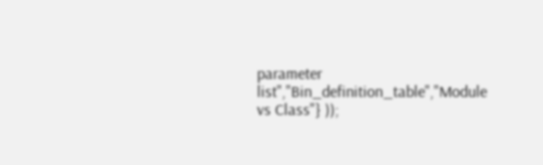parameter list","Bin_definition_table","Module vs Class"} ));